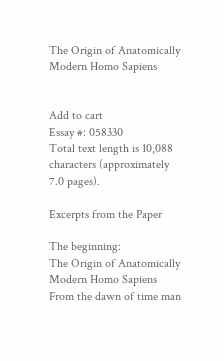The Origin of Anatomically Modern Homo Sapiens


Add to cart
Essay #: 058330
Total text length is 10,088 characters (approximately 7.0 pages).

Excerpts from the Paper

The beginning:
The Origin of Anatomically Modern Homo Sapiens
From the dawn of time man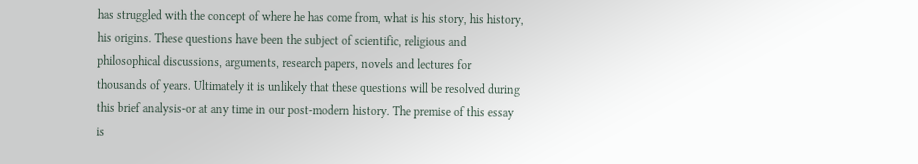has struggled with the concept of where he has come from, what is his story, his history, his origins. These questions have been the subject of scientific, religious and philosophical discussions, arguments, research papers, novels and lectures for thousands of years. Ultimately it is unlikely that these questions will be resolved during this brief analysis-or at any time in our post-modern history. The premise of this essay is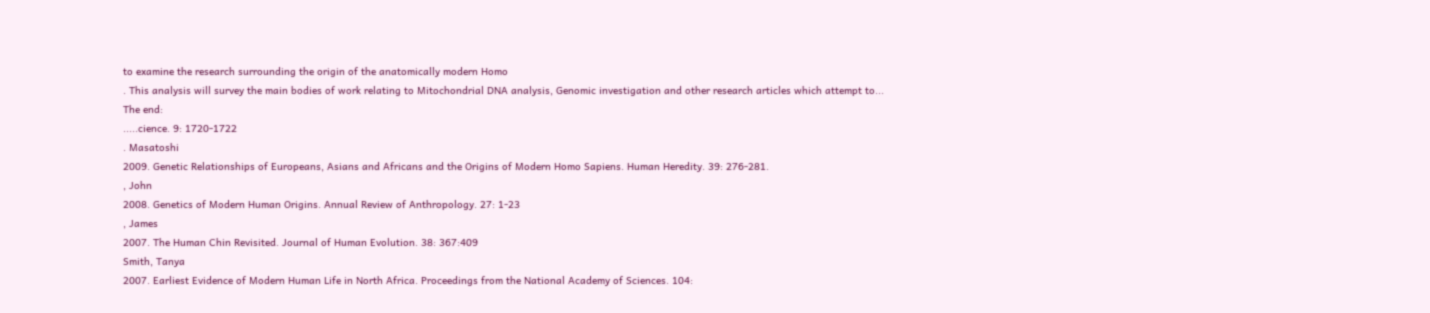to examine the research surrounding the origin of the anatomically modern Homo
. This analysis will survey the main bodies of work relating to Mitochondrial DNA analysis, Genomic investigation and other research articles which attempt to...
The end:
.....cience. 9: 1720-1722
. Masatoshi
2009. Genetic Relationships of Europeans, Asians and Africans and the Origins of Modern Homo Sapiens. Human Heredity. 39: 276-281.
, John
2008. Genetics of Modern Human Origins. Annual Review of Anthropology. 27: 1-23
, James
2007. The Human Chin Revisited. Journal of Human Evolution. 38: 367:409
Smith, Tanya
2007. Earliest Evidence of Modern Human Life in North Africa. Proceedings from the National Academy of Sciences. 104: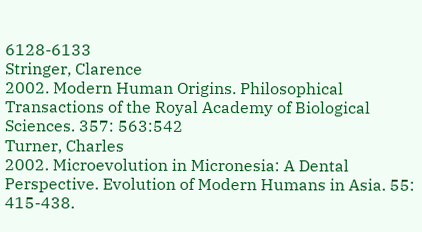6128-6133
Stringer, Clarence
2002. Modern Human Origins. Philosophical Transactions of the Royal Academy of Biological Sciences. 357: 563:542
Turner, Charles
2002. Microevolution in Micronesia: A Dental Perspective. Evolution of Modern Humans in Asia. 55: 415-438.